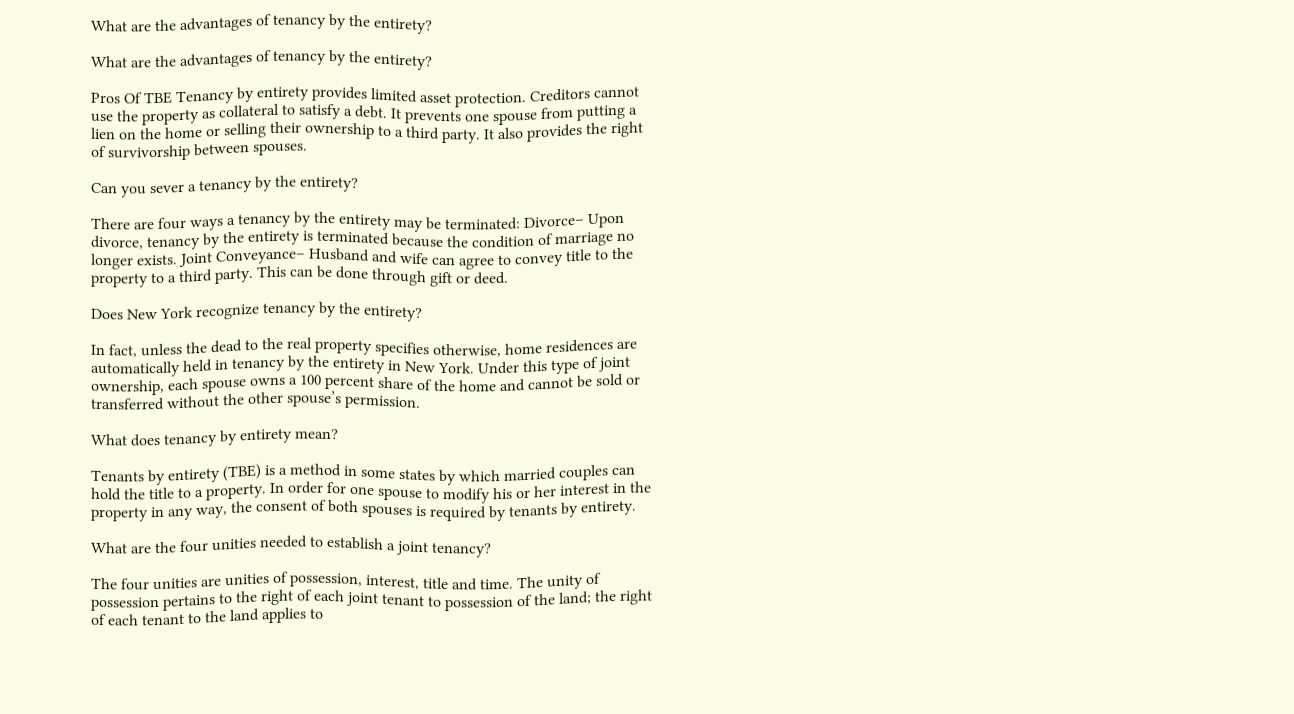What are the advantages of tenancy by the entirety?

What are the advantages of tenancy by the entirety?

Pros Of TBE Tenancy by entirety provides limited asset protection. Creditors cannot use the property as collateral to satisfy a debt. It prevents one spouse from putting a lien on the home or selling their ownership to a third party. It also provides the right of survivorship between spouses.

Can you sever a tenancy by the entirety?

There are four ways a tenancy by the entirety may be terminated: Divorce– Upon divorce, tenancy by the entirety is terminated because the condition of marriage no longer exists. Joint Conveyance– Husband and wife can agree to convey title to the property to a third party. This can be done through gift or deed.

Does New York recognize tenancy by the entirety?

In fact, unless the dead to the real property specifies otherwise, home residences are automatically held in tenancy by the entirety in New York. Under this type of joint ownership, each spouse owns a 100 percent share of the home and cannot be sold or transferred without the other spouse’s permission.

What does tenancy by entirety mean?

Tenants by entirety (TBE) is a method in some states by which married couples can hold the title to a property. In order for one spouse to modify his or her interest in the property in any way, the consent of both spouses is required by tenants by entirety.

What are the four unities needed to establish a joint tenancy?

The four unities are unities of possession, interest, title and time. The unity of possession pertains to the right of each joint tenant to possession of the land; the right of each tenant to the land applies to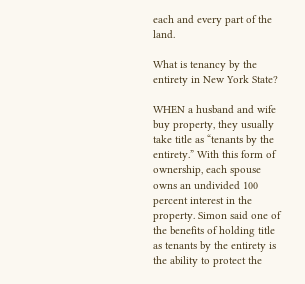each and every part of the land.

What is tenancy by the entirety in New York State?

WHEN a husband and wife buy property, they usually take title as “tenants by the entirety.” With this form of ownership, each spouse owns an undivided 100 percent interest in the property. Simon said one of the benefits of holding title as tenants by the entirety is the ability to protect the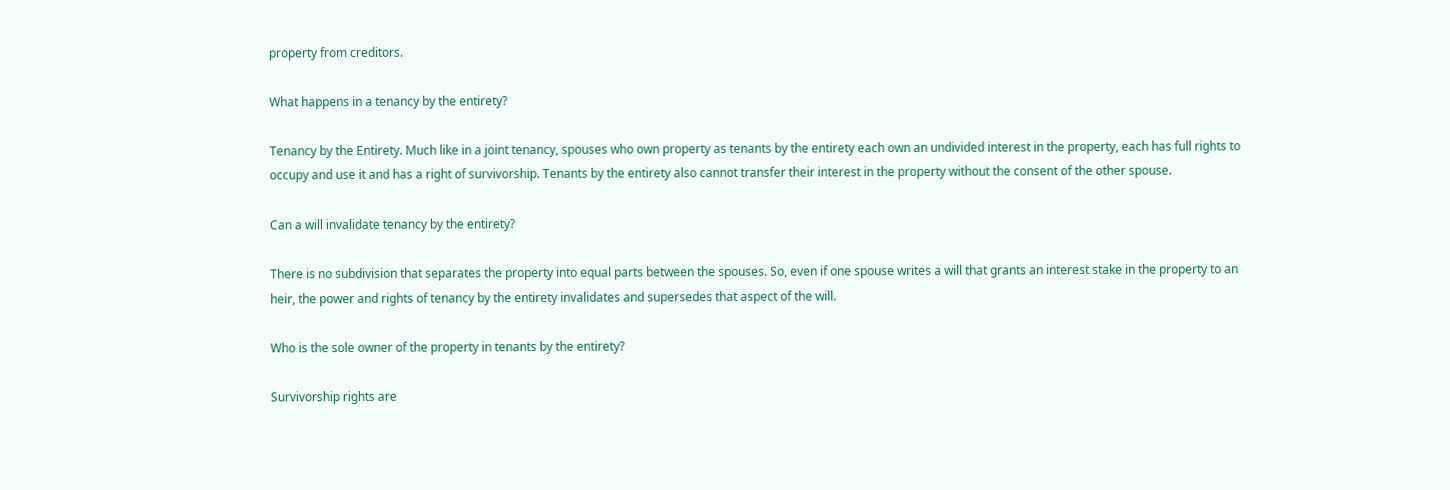property from creditors.

What happens in a tenancy by the entirety?

Tenancy by the Entirety. Much like in a joint tenancy, spouses who own property as tenants by the entirety each own an undivided interest in the property, each has full rights to occupy and use it and has a right of survivorship. Tenants by the entirety also cannot transfer their interest in the property without the consent of the other spouse.

Can a will invalidate tenancy by the entirety?

There is no subdivision that separates the property into equal parts between the spouses. So, even if one spouse writes a will that grants an interest stake in the property to an heir, the power and rights of tenancy by the entirety invalidates and supersedes that aspect of the will.

Who is the sole owner of the property in tenants by the entirety?

Survivorship rights are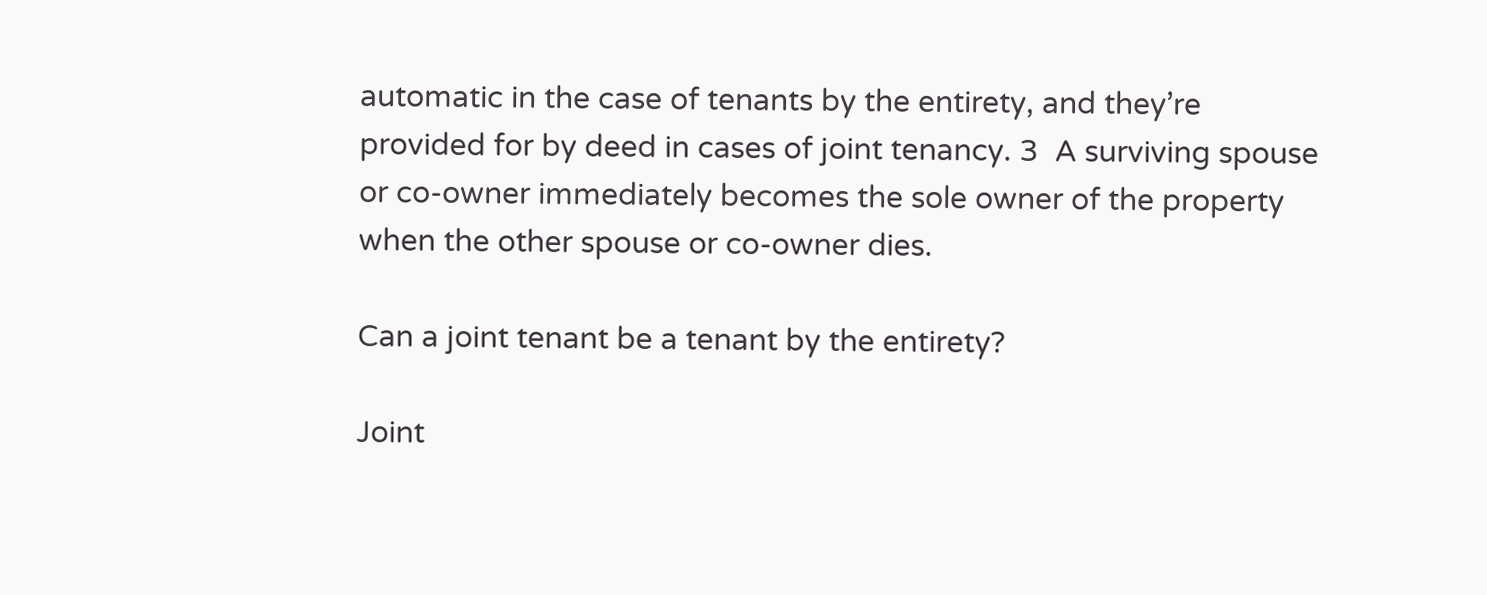automatic in the case of tenants by the entirety, and they’re provided for by deed in cases of joint tenancy. 3  A surviving spouse or co-owner immediately becomes the sole owner of the property when the other spouse or co-owner dies.

Can a joint tenant be a tenant by the entirety?

Joint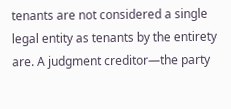tenants are not considered a single legal entity as tenants by the entirety are. A judgment creditor—the party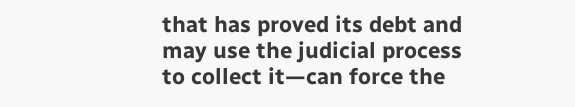that has proved its debt and may use the judicial process to collect it—can force the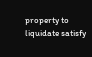property to liquidate satisfy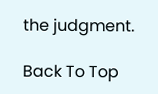the judgment.

Back To Top